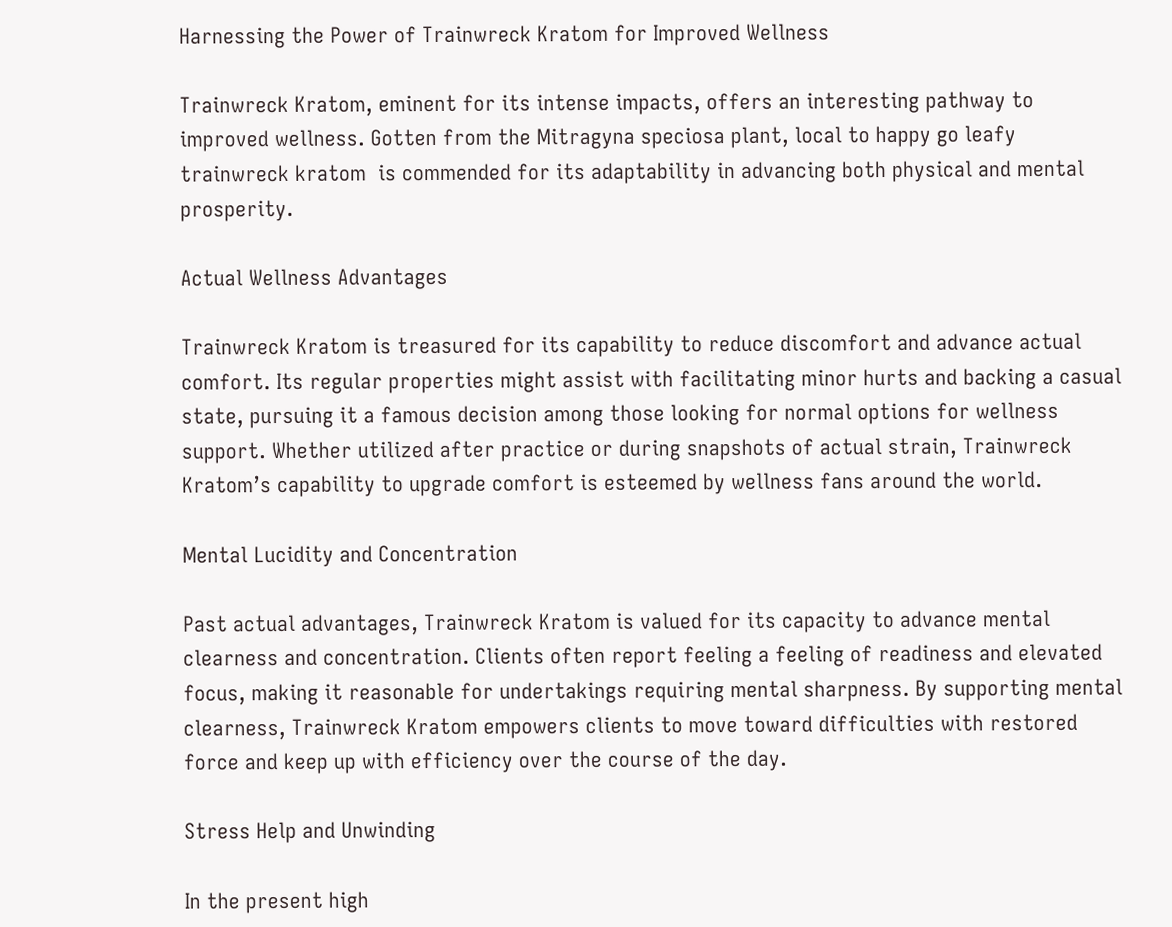Harnessing the Power of Trainwreck Kratom for Improved Wellness

Trainwreck Kratom, eminent for its intense impacts, offers an interesting pathway to improved wellness. Gotten from the Mitragyna speciosa plant, local to happy go leafy trainwreck kratom  is commended for its adaptability in advancing both physical and mental prosperity.

Actual Wellness Advantages

Trainwreck Kratom is treasured for its capability to reduce discomfort and advance actual comfort. Its regular properties might assist with facilitating minor hurts and backing a casual state, pursuing it a famous decision among those looking for normal options for wellness support. Whether utilized after practice or during snapshots of actual strain, Trainwreck Kratom’s capability to upgrade comfort is esteemed by wellness fans around the world.

Mental Lucidity and Concentration

Past actual advantages, Trainwreck Kratom is valued for its capacity to advance mental clearness and concentration. Clients often report feeling a feeling of readiness and elevated focus, making it reasonable for undertakings requiring mental sharpness. By supporting mental clearness, Trainwreck Kratom empowers clients to move toward difficulties with restored force and keep up with efficiency over the course of the day.

Stress Help and Unwinding

In the present high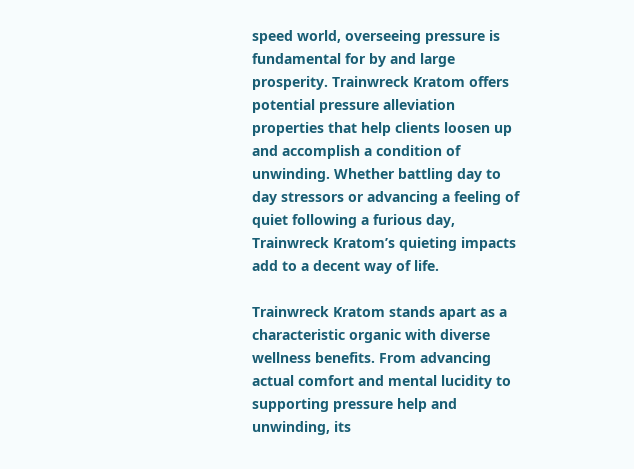speed world, overseeing pressure is fundamental for by and large prosperity. Trainwreck Kratom offers potential pressure alleviation properties that help clients loosen up and accomplish a condition of unwinding. Whether battling day to day stressors or advancing a feeling of quiet following a furious day, Trainwreck Kratom’s quieting impacts add to a decent way of life.

Trainwreck Kratom stands apart as a characteristic organic with diverse wellness benefits. From advancing actual comfort and mental lucidity to supporting pressure help and unwinding, its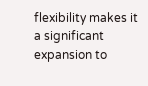flexibility makes it a significant expansion to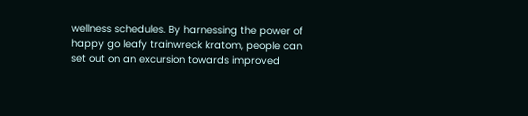wellness schedules. By harnessing the power of happy go leafy trainwreck kratom, people can set out on an excursion towards improved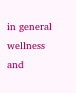in general wellness and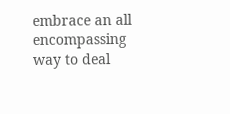embrace an all encompassing way to deal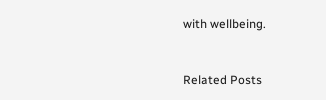with wellbeing.


Related Posts